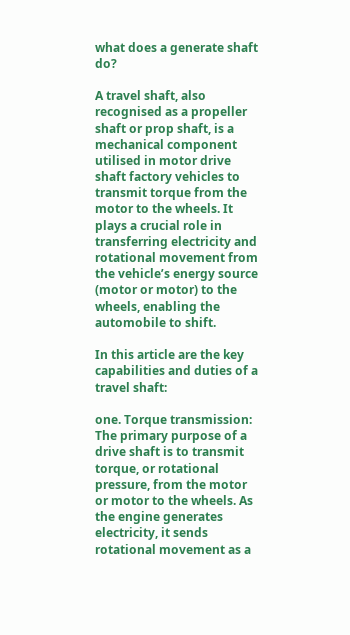what does a generate shaft do?

A travel shaft, also recognised as a propeller shaft or prop shaft, is a mechanical component utilised in motor drive shaft factory vehicles to transmit torque from the motor to the wheels. It plays a crucial role in transferring electricity and rotational movement from the vehicle’s energy source (motor or motor) to the wheels, enabling the automobile to shift.

In this article are the key capabilities and duties of a travel shaft:

one. Torque transmission: The primary purpose of a drive shaft is to transmit torque, or rotational pressure, from the motor or motor to the wheels. As the engine generates electricity, it sends rotational movement as a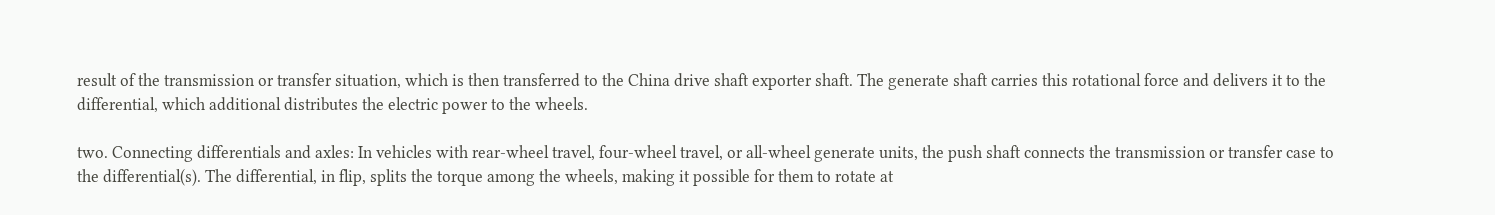result of the transmission or transfer situation, which is then transferred to the China drive shaft exporter shaft. The generate shaft carries this rotational force and delivers it to the differential, which additional distributes the electric power to the wheels.

two. Connecting differentials and axles: In vehicles with rear-wheel travel, four-wheel travel, or all-wheel generate units, the push shaft connects the transmission or transfer case to the differential(s). The differential, in flip, splits the torque among the wheels, making it possible for them to rotate at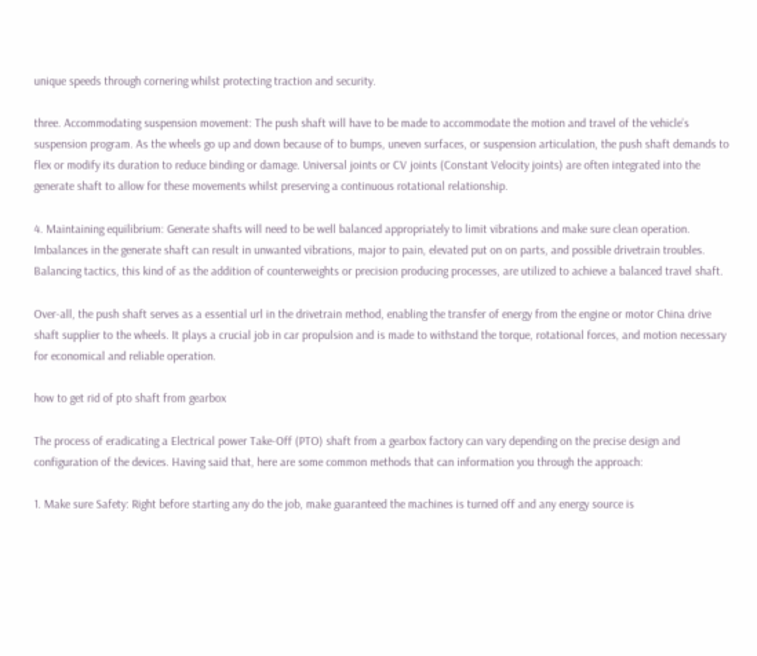unique speeds through cornering whilst protecting traction and security.

three. Accommodating suspension movement: The push shaft will have to be made to accommodate the motion and travel of the vehicle’s suspension program. As the wheels go up and down because of to bumps, uneven surfaces, or suspension articulation, the push shaft demands to flex or modify its duration to reduce binding or damage. Universal joints or CV joints (Constant Velocity joints) are often integrated into the generate shaft to allow for these movements whilst preserving a continuous rotational relationship.

4. Maintaining equilibrium: Generate shafts will need to be well balanced appropriately to limit vibrations and make sure clean operation. Imbalances in the generate shaft can result in unwanted vibrations, major to pain, elevated put on on parts, and possible drivetrain troubles. Balancing tactics, this kind of as the addition of counterweights or precision producing processes, are utilized to achieve a balanced travel shaft.

Over-all, the push shaft serves as a essential url in the drivetrain method, enabling the transfer of energy from the engine or motor China drive shaft supplier to the wheels. It plays a crucial job in car propulsion and is made to withstand the torque, rotational forces, and motion necessary for economical and reliable operation.

how to get rid of pto shaft from gearbox

The process of eradicating a Electrical power Take-Off (PTO) shaft from a gearbox factory can vary depending on the precise design and configuration of the devices. Having said that, here are some common methods that can information you through the approach:

1. Make sure Safety: Right before starting any do the job, make guaranteed the machines is turned off and any energy source is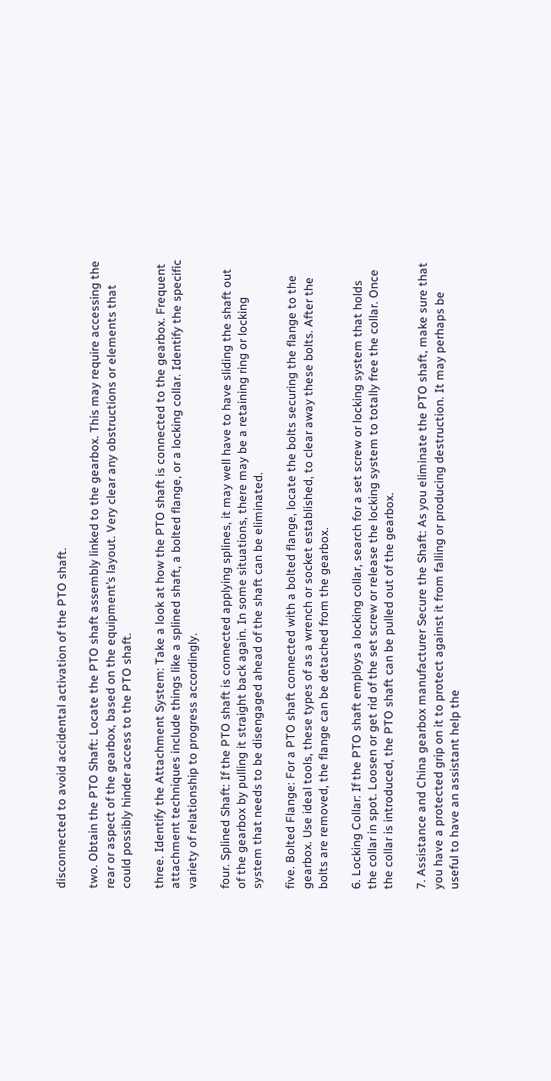disconnected to avoid accidental activation of the PTO shaft.

two. Obtain the PTO Shaft: Locate the PTO shaft assembly linked to the gearbox. This may require accessing the rear or aspect of the gearbox, based on the equipment’s layout. Very clear any obstructions or elements that could possibly hinder access to the PTO shaft.

three. Identify the Attachment System: Take a look at how the PTO shaft is connected to the gearbox. Frequent attachment techniques include things like a splined shaft, a bolted flange, or a locking collar. Identify the specific variety of relationship to progress accordingly.

four. Splined Shaft: If the PTO shaft is connected applying splines, it may well have to have sliding the shaft out of the gearbox by pulling it straight back again. In some situations, there may be a retaining ring or locking system that needs to be disengaged ahead of the shaft can be eliminated.

five. Bolted Flange: For a PTO shaft connected with a bolted flange, locate the bolts securing the flange to the gearbox. Use ideal tools, these types of as a wrench or socket established, to clear away these bolts. After the bolts are removed, the flange can be detached from the gearbox.

6. Locking Collar: If the PTO shaft employs a locking collar, search for a set screw or locking system that holds the collar in spot. Loosen or get rid of the set screw or release the locking system to totally free the collar. Once the collar is introduced, the PTO shaft can be pulled out of the gearbox.

7. Assistance and China gearbox manufacturer Secure the Shaft: As you eliminate the PTO shaft, make sure that you have a protected grip on it to protect against it from falling or producing destruction. It may perhaps be useful to have an assistant help the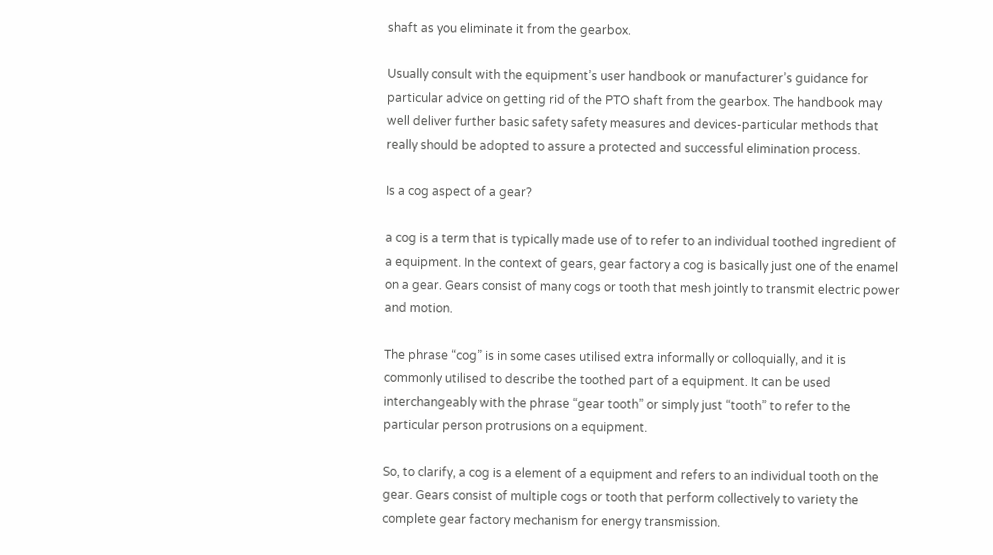shaft as you eliminate it from the gearbox.

Usually consult with the equipment’s user handbook or manufacturer’s guidance for particular advice on getting rid of the PTO shaft from the gearbox. The handbook may well deliver further basic safety safety measures and devices-particular methods that really should be adopted to assure a protected and successful elimination process.

Is a cog aspect of a gear?

a cog is a term that is typically made use of to refer to an individual toothed ingredient of a equipment. In the context of gears, gear factory a cog is basically just one of the enamel on a gear. Gears consist of many cogs or tooth that mesh jointly to transmit electric power and motion.

The phrase “cog” is in some cases utilised extra informally or colloquially, and it is commonly utilised to describe the toothed part of a equipment. It can be used interchangeably with the phrase “gear tooth” or simply just “tooth” to refer to the particular person protrusions on a equipment.

So, to clarify, a cog is a element of a equipment and refers to an individual tooth on the gear. Gears consist of multiple cogs or tooth that perform collectively to variety the complete gear factory mechanism for energy transmission.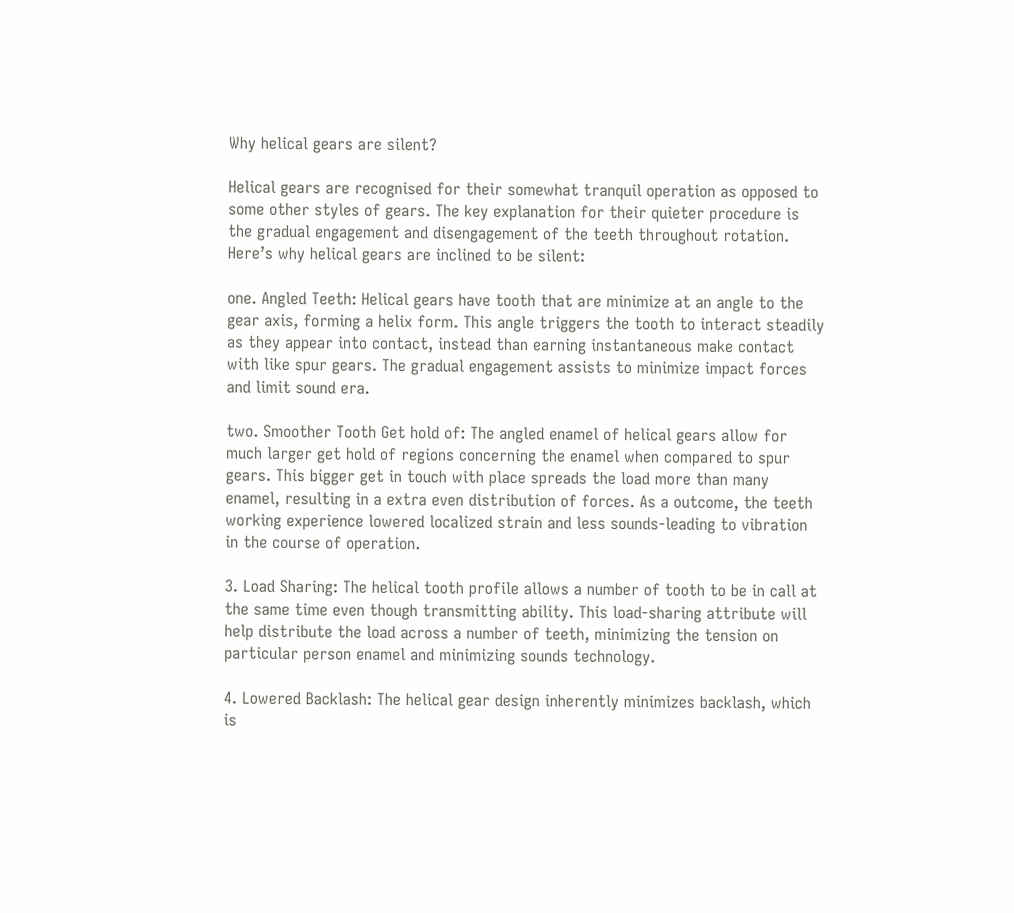Why helical gears are silent?

Helical gears are recognised for their somewhat tranquil operation as opposed to some other styles of gears. The key explanation for their quieter procedure is the gradual engagement and disengagement of the teeth throughout rotation. Here’s why helical gears are inclined to be silent:

one. Angled Teeth: Helical gears have tooth that are minimize at an angle to the gear axis, forming a helix form. This angle triggers the tooth to interact steadily as they appear into contact, instead than earning instantaneous make contact with like spur gears. The gradual engagement assists to minimize impact forces and limit sound era.

two. Smoother Tooth Get hold of: The angled enamel of helical gears allow for much larger get hold of regions concerning the enamel when compared to spur gears. This bigger get in touch with place spreads the load more than many enamel, resulting in a extra even distribution of forces. As a outcome, the teeth working experience lowered localized strain and less sounds-leading to vibration in the course of operation.

3. Load Sharing: The helical tooth profile allows a number of tooth to be in call at the same time even though transmitting ability. This load-sharing attribute will help distribute the load across a number of teeth, minimizing the tension on particular person enamel and minimizing sounds technology.

4. Lowered Backlash: The helical gear design inherently minimizes backlash, which is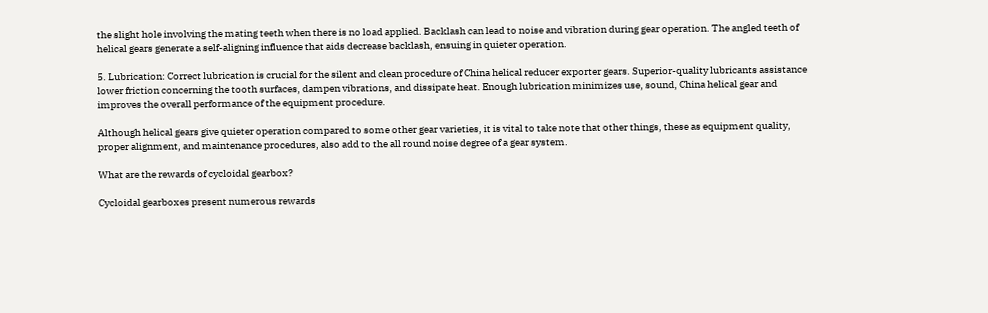the slight hole involving the mating teeth when there is no load applied. Backlash can lead to noise and vibration during gear operation. The angled teeth of helical gears generate a self-aligning influence that aids decrease backlash, ensuing in quieter operation.

5. Lubrication: Correct lubrication is crucial for the silent and clean procedure of China helical reducer exporter gears. Superior-quality lubricants assistance lower friction concerning the tooth surfaces, dampen vibrations, and dissipate heat. Enough lubrication minimizes use, sound, China helical gear and improves the overall performance of the equipment procedure.

Although helical gears give quieter operation compared to some other gear varieties, it is vital to take note that other things, these as equipment quality, proper alignment, and maintenance procedures, also add to the all round noise degree of a gear system.

What are the rewards of cycloidal gearbox?

Cycloidal gearboxes present numerous rewards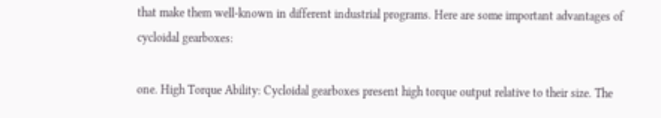that make them well-known in different industrial programs. Here are some important advantages of cycloidal gearboxes:

one. High Torque Ability: Cycloidal gearboxes present high torque output relative to their size. The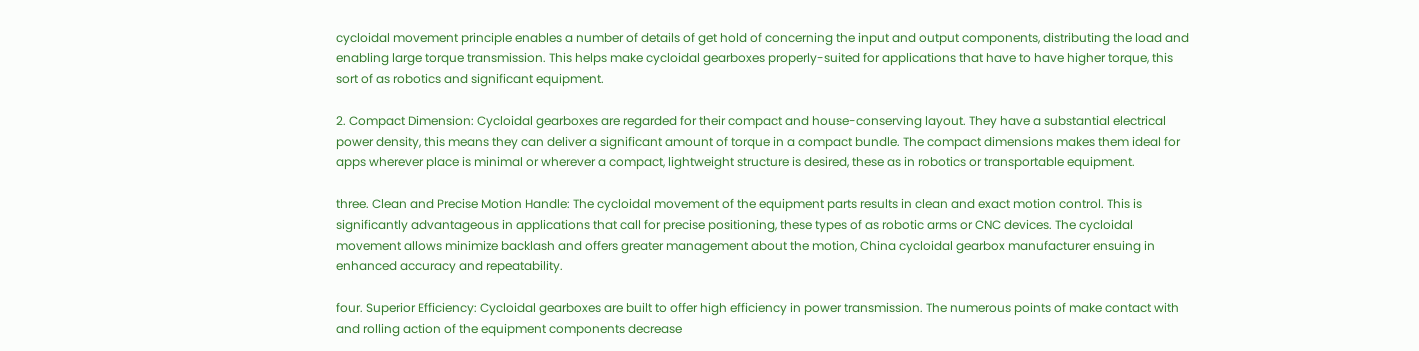cycloidal movement principle enables a number of details of get hold of concerning the input and output components, distributing the load and enabling large torque transmission. This helps make cycloidal gearboxes properly-suited for applications that have to have higher torque, this sort of as robotics and significant equipment.

2. Compact Dimension: Cycloidal gearboxes are regarded for their compact and house-conserving layout. They have a substantial electrical power density, this means they can deliver a significant amount of torque in a compact bundle. The compact dimensions makes them ideal for apps wherever place is minimal or wherever a compact, lightweight structure is desired, these as in robotics or transportable equipment.

three. Clean and Precise Motion Handle: The cycloidal movement of the equipment parts results in clean and exact motion control. This is significantly advantageous in applications that call for precise positioning, these types of as robotic arms or CNC devices. The cycloidal movement allows minimize backlash and offers greater management about the motion, China cycloidal gearbox manufacturer ensuing in enhanced accuracy and repeatability.

four. Superior Efficiency: Cycloidal gearboxes are built to offer high efficiency in power transmission. The numerous points of make contact with and rolling action of the equipment components decrease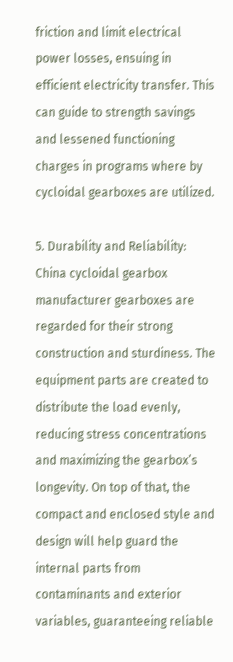friction and limit electrical power losses, ensuing in efficient electricity transfer. This can guide to strength savings and lessened functioning charges in programs where by cycloidal gearboxes are utilized.

5. Durability and Reliability: China cycloidal gearbox manufacturer gearboxes are regarded for their strong construction and sturdiness. The equipment parts are created to distribute the load evenly, reducing stress concentrations and maximizing the gearbox’s longevity. On top of that, the compact and enclosed style and design will help guard the internal parts from contaminants and exterior variables, guaranteeing reliable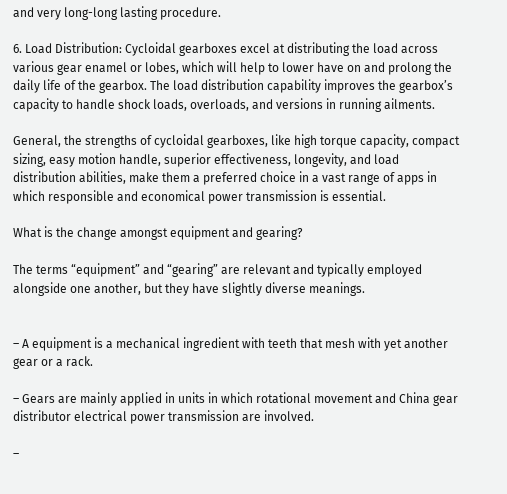and very long-long lasting procedure.

6. Load Distribution: Cycloidal gearboxes excel at distributing the load across various gear enamel or lobes, which will help to lower have on and prolong the daily life of the gearbox. The load distribution capability improves the gearbox’s capacity to handle shock loads, overloads, and versions in running ailments.

General, the strengths of cycloidal gearboxes, like high torque capacity, compact sizing, easy motion handle, superior effectiveness, longevity, and load distribution abilities, make them a preferred choice in a vast range of apps in which responsible and economical power transmission is essential.

What is the change amongst equipment and gearing?

The terms “equipment” and “gearing” are relevant and typically employed alongside one another, but they have slightly diverse meanings.


– A equipment is a mechanical ingredient with teeth that mesh with yet another gear or a rack.

– Gears are mainly applied in units in which rotational movement and China gear distributor electrical power transmission are involved.

–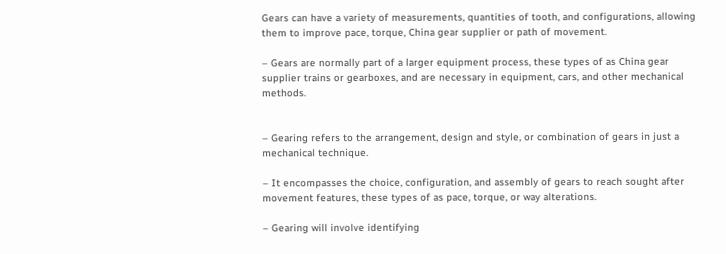Gears can have a variety of measurements, quantities of tooth, and configurations, allowing them to improve pace, torque, China gear supplier or path of movement.

– Gears are normally part of a larger equipment process, these types of as China gear supplier trains or gearboxes, and are necessary in equipment, cars, and other mechanical methods.


– Gearing refers to the arrangement, design and style, or combination of gears in just a mechanical technique.

– It encompasses the choice, configuration, and assembly of gears to reach sought after movement features, these types of as pace, torque, or way alterations.

– Gearing will involve identifying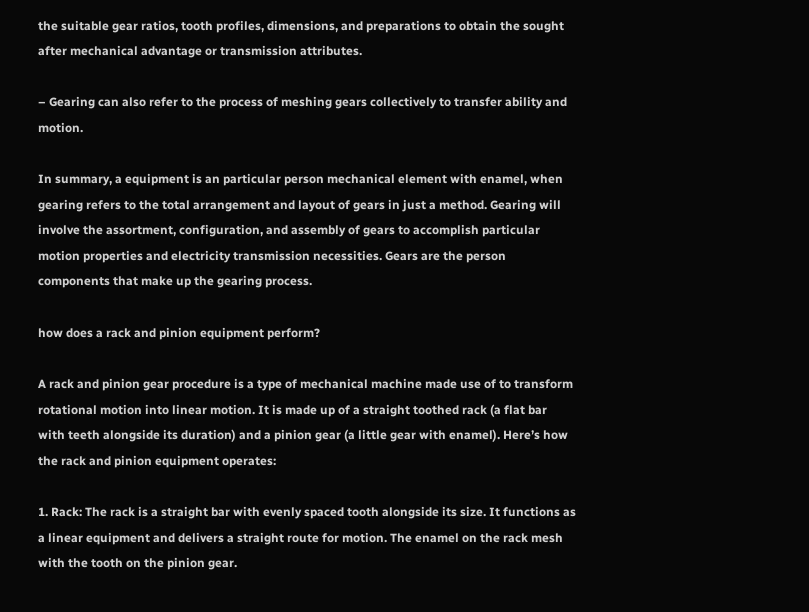the suitable gear ratios, tooth profiles, dimensions, and preparations to obtain the sought after mechanical advantage or transmission attributes.

– Gearing can also refer to the process of meshing gears collectively to transfer ability and motion.

In summary, a equipment is an particular person mechanical element with enamel, when gearing refers to the total arrangement and layout of gears in just a method. Gearing will involve the assortment, configuration, and assembly of gears to accomplish particular motion properties and electricity transmission necessities. Gears are the person components that make up the gearing process.

how does a rack and pinion equipment perform?

A rack and pinion gear procedure is a type of mechanical machine made use of to transform rotational motion into linear motion. It is made up of a straight toothed rack (a flat bar with teeth alongside its duration) and a pinion gear (a little gear with enamel). Here’s how the rack and pinion equipment operates:

1. Rack: The rack is a straight bar with evenly spaced tooth alongside its size. It functions as a linear equipment and delivers a straight route for motion. The enamel on the rack mesh with the tooth on the pinion gear.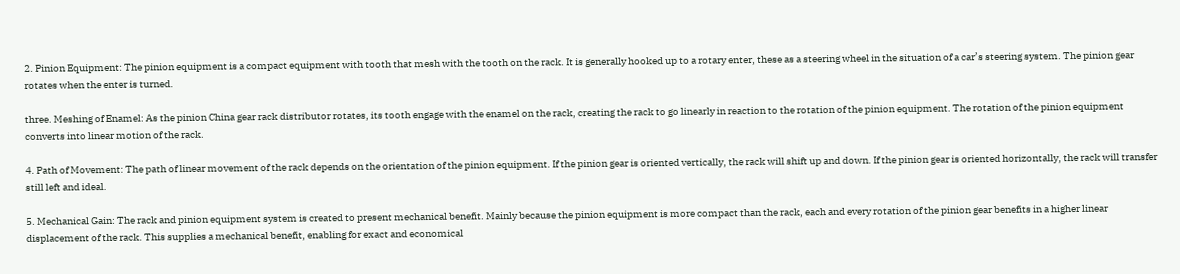2. Pinion Equipment: The pinion equipment is a compact equipment with tooth that mesh with the tooth on the rack. It is generally hooked up to a rotary enter, these as a steering wheel in the situation of a car’s steering system. The pinion gear rotates when the enter is turned.

three. Meshing of Enamel: As the pinion China gear rack distributor rotates, its tooth engage with the enamel on the rack, creating the rack to go linearly in reaction to the rotation of the pinion equipment. The rotation of the pinion equipment converts into linear motion of the rack.

4. Path of Movement: The path of linear movement of the rack depends on the orientation of the pinion equipment. If the pinion gear is oriented vertically, the rack will shift up and down. If the pinion gear is oriented horizontally, the rack will transfer still left and ideal.

5. Mechanical Gain: The rack and pinion equipment system is created to present mechanical benefit. Mainly because the pinion equipment is more compact than the rack, each and every rotation of the pinion gear benefits in a higher linear displacement of the rack. This supplies a mechanical benefit, enabling for exact and economical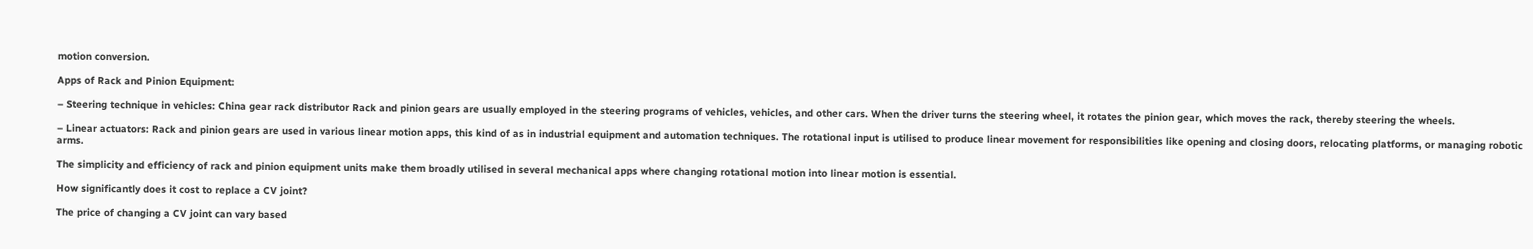motion conversion.

Apps of Rack and Pinion Equipment:

– Steering technique in vehicles: China gear rack distributor Rack and pinion gears are usually employed in the steering programs of vehicles, vehicles, and other cars. When the driver turns the steering wheel, it rotates the pinion gear, which moves the rack, thereby steering the wheels.

– Linear actuators: Rack and pinion gears are used in various linear motion apps, this kind of as in industrial equipment and automation techniques. The rotational input is utilised to produce linear movement for responsibilities like opening and closing doors, relocating platforms, or managing robotic arms.

The simplicity and efficiency of rack and pinion equipment units make them broadly utilised in several mechanical apps where changing rotational motion into linear motion is essential.

How significantly does it cost to replace a CV joint?

The price of changing a CV joint can vary based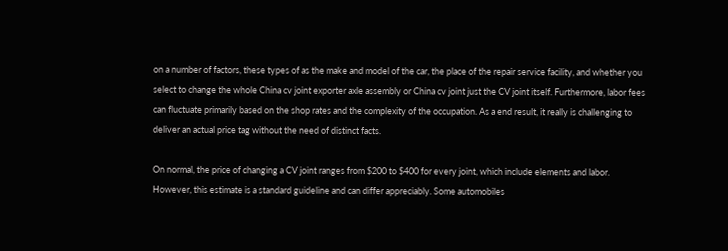on a number of factors, these types of as the make and model of the car, the place of the repair service facility, and whether you select to change the whole China cv joint exporter axle assembly or China cv joint just the CV joint itself. Furthermore, labor fees can fluctuate primarily based on the shop rates and the complexity of the occupation. As a end result, it really is challenging to deliver an actual price tag without the need of distinct facts.

On normal, the price of changing a CV joint ranges from $200 to $400 for every joint, which include elements and labor. However, this estimate is a standard guideline and can differ appreciably. Some automobiles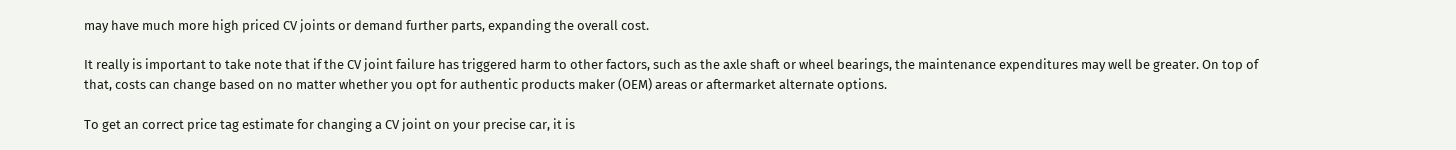may have much more high priced CV joints or demand further parts, expanding the overall cost.

It really is important to take note that if the CV joint failure has triggered harm to other factors, such as the axle shaft or wheel bearings, the maintenance expenditures may well be greater. On top of that, costs can change based on no matter whether you opt for authentic products maker (OEM) areas or aftermarket alternate options.

To get an correct price tag estimate for changing a CV joint on your precise car, it is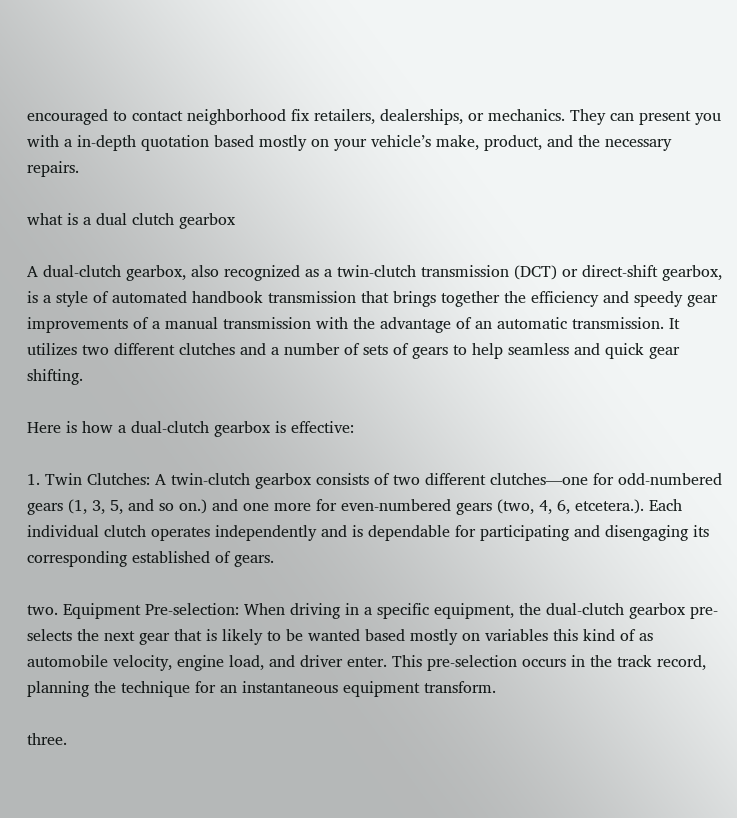encouraged to contact neighborhood fix retailers, dealerships, or mechanics. They can present you with a in-depth quotation based mostly on your vehicle’s make, product, and the necessary repairs.

what is a dual clutch gearbox

A dual-clutch gearbox, also recognized as a twin-clutch transmission (DCT) or direct-shift gearbox, is a style of automated handbook transmission that brings together the efficiency and speedy gear improvements of a manual transmission with the advantage of an automatic transmission. It utilizes two different clutches and a number of sets of gears to help seamless and quick gear shifting.

Here is how a dual-clutch gearbox is effective:

1. Twin Clutches: A twin-clutch gearbox consists of two different clutches—one for odd-numbered gears (1, 3, 5, and so on.) and one more for even-numbered gears (two, 4, 6, etcetera.). Each individual clutch operates independently and is dependable for participating and disengaging its corresponding established of gears.

two. Equipment Pre-selection: When driving in a specific equipment, the dual-clutch gearbox pre-selects the next gear that is likely to be wanted based mostly on variables this kind of as automobile velocity, engine load, and driver enter. This pre-selection occurs in the track record, planning the technique for an instantaneous equipment transform.

three.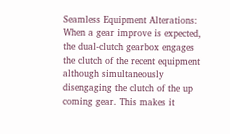Seamless Equipment Alterations: When a gear improve is expected, the dual-clutch gearbox engages the clutch of the recent equipment although simultaneously disengaging the clutch of the up coming gear. This makes it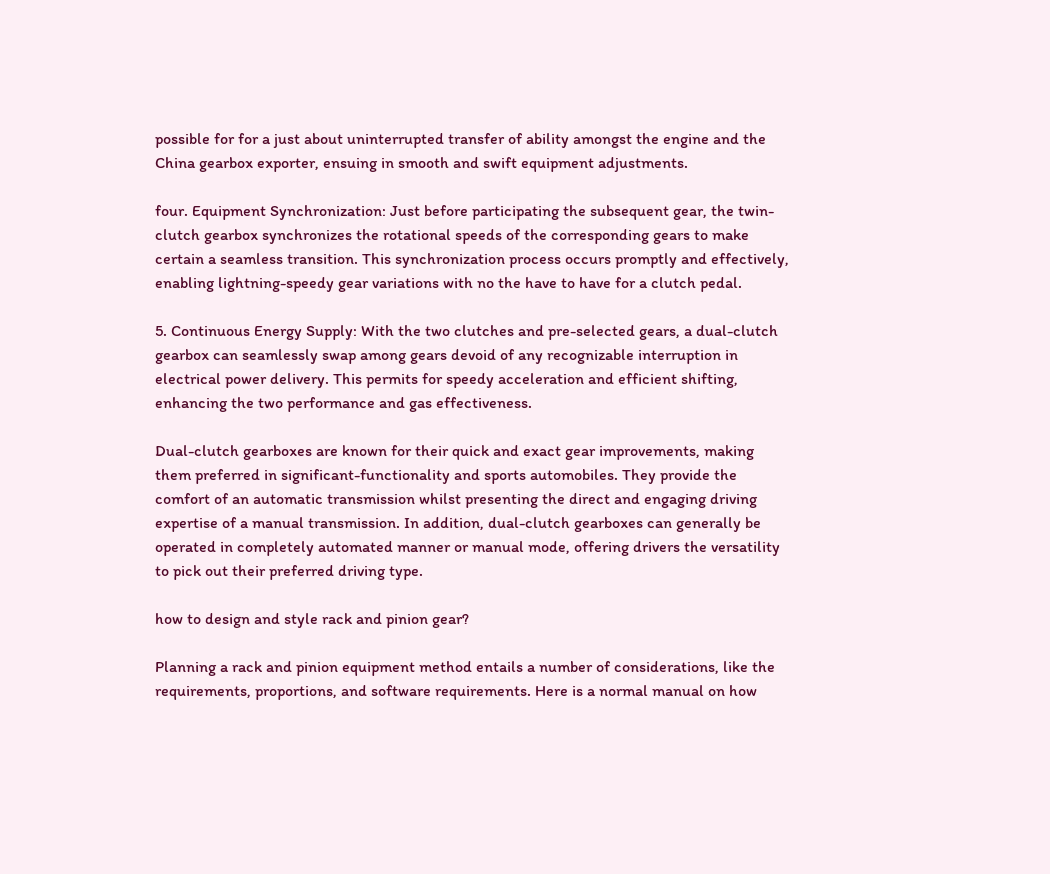possible for for a just about uninterrupted transfer of ability amongst the engine and the China gearbox exporter, ensuing in smooth and swift equipment adjustments.

four. Equipment Synchronization: Just before participating the subsequent gear, the twin-clutch gearbox synchronizes the rotational speeds of the corresponding gears to make certain a seamless transition. This synchronization process occurs promptly and effectively, enabling lightning-speedy gear variations with no the have to have for a clutch pedal.

5. Continuous Energy Supply: With the two clutches and pre-selected gears, a dual-clutch gearbox can seamlessly swap among gears devoid of any recognizable interruption in electrical power delivery. This permits for speedy acceleration and efficient shifting, enhancing the two performance and gas effectiveness.

Dual-clutch gearboxes are known for their quick and exact gear improvements, making them preferred in significant-functionality and sports automobiles. They provide the comfort of an automatic transmission whilst presenting the direct and engaging driving expertise of a manual transmission. In addition, dual-clutch gearboxes can generally be operated in completely automated manner or manual mode, offering drivers the versatility to pick out their preferred driving type.

how to design and style rack and pinion gear?

Planning a rack and pinion equipment method entails a number of considerations, like the requirements, proportions, and software requirements. Here is a normal manual on how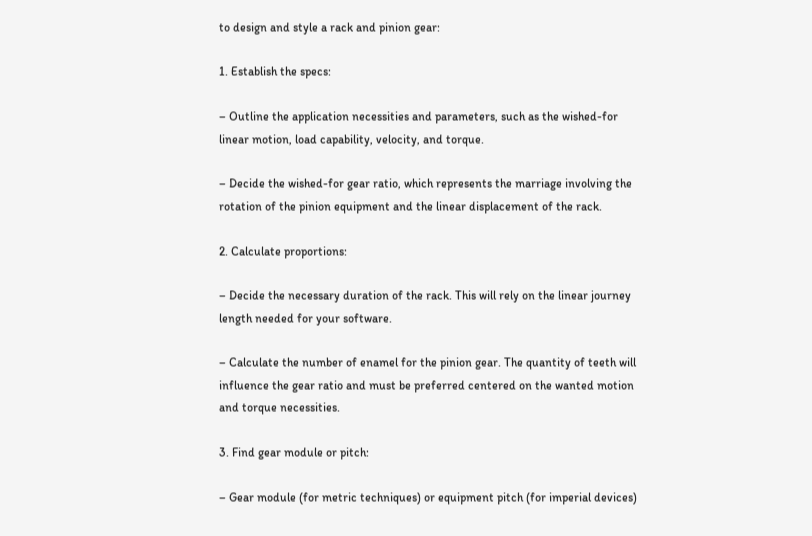to design and style a rack and pinion gear:

1. Establish the specs:

– Outline the application necessities and parameters, such as the wished-for linear motion, load capability, velocity, and torque.

– Decide the wished-for gear ratio, which represents the marriage involving the rotation of the pinion equipment and the linear displacement of the rack.

2. Calculate proportions:

– Decide the necessary duration of the rack. This will rely on the linear journey length needed for your software.

– Calculate the number of enamel for the pinion gear. The quantity of teeth will influence the gear ratio and must be preferred centered on the wanted motion and torque necessities.

3. Find gear module or pitch:

– Gear module (for metric techniques) or equipment pitch (for imperial devices)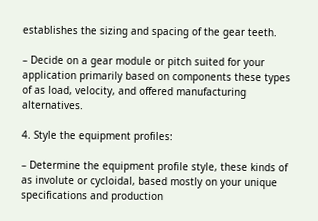establishes the sizing and spacing of the gear teeth.

– Decide on a gear module or pitch suited for your application primarily based on components these types of as load, velocity, and offered manufacturing alternatives.

4. Style the equipment profiles:

– Determine the equipment profile style, these kinds of as involute or cycloidal, based mostly on your unique specifications and production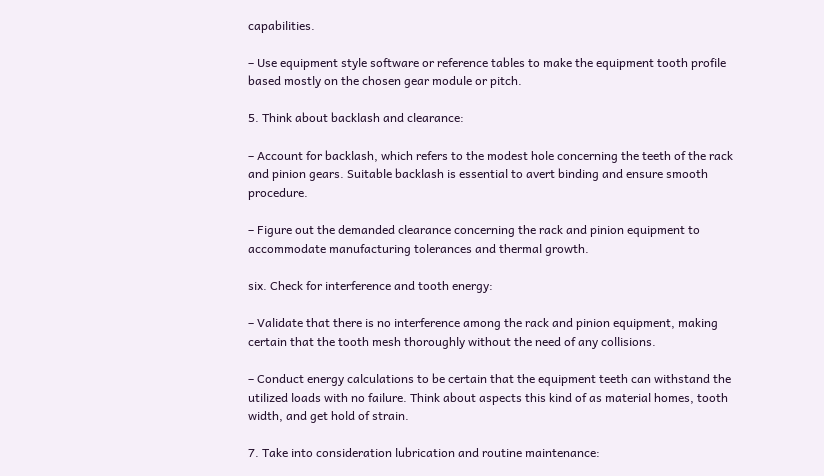capabilities.

– Use equipment style software or reference tables to make the equipment tooth profile based mostly on the chosen gear module or pitch.

5. Think about backlash and clearance:

– Account for backlash, which refers to the modest hole concerning the teeth of the rack and pinion gears. Suitable backlash is essential to avert binding and ensure smooth procedure.

– Figure out the demanded clearance concerning the rack and pinion equipment to accommodate manufacturing tolerances and thermal growth.

six. Check for interference and tooth energy:

– Validate that there is no interference among the rack and pinion equipment, making certain that the tooth mesh thoroughly without the need of any collisions.

– Conduct energy calculations to be certain that the equipment teeth can withstand the utilized loads with no failure. Think about aspects this kind of as material homes, tooth width, and get hold of strain.

7. Take into consideration lubrication and routine maintenance: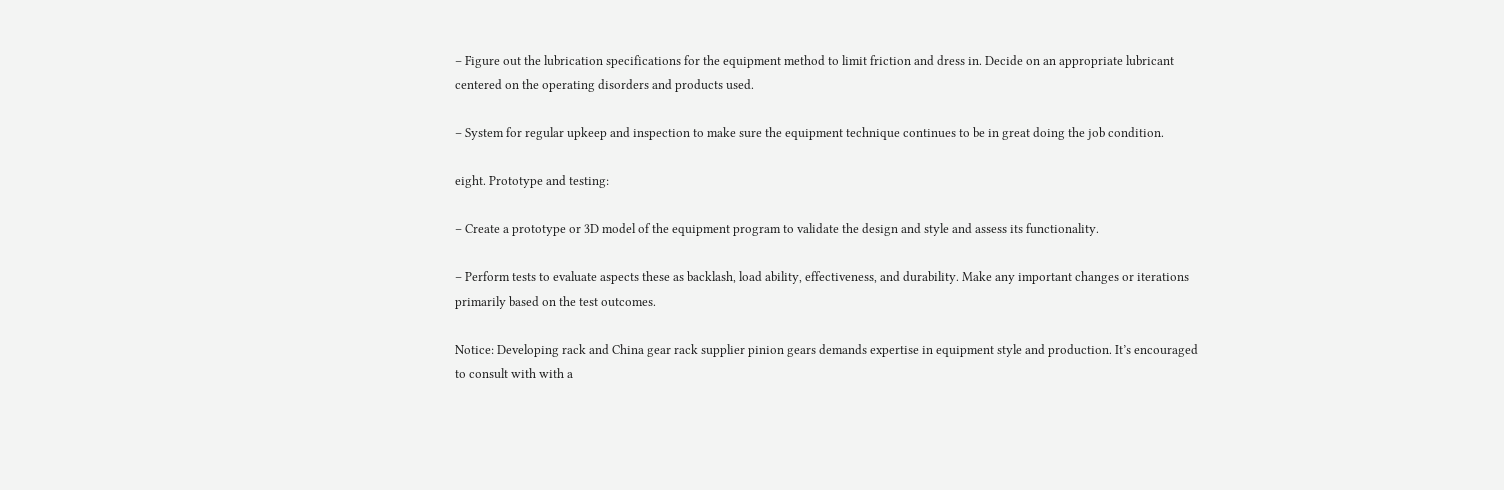– Figure out the lubrication specifications for the equipment method to limit friction and dress in. Decide on an appropriate lubricant centered on the operating disorders and products used.

– System for regular upkeep and inspection to make sure the equipment technique continues to be in great doing the job condition.

eight. Prototype and testing:

– Create a prototype or 3D model of the equipment program to validate the design and style and assess its functionality.

– Perform tests to evaluate aspects these as backlash, load ability, effectiveness, and durability. Make any important changes or iterations primarily based on the test outcomes.

Notice: Developing rack and China gear rack supplier pinion gears demands expertise in equipment style and production. It’s encouraged to consult with with a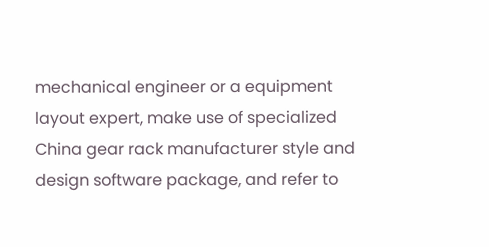mechanical engineer or a equipment layout expert, make use of specialized China gear rack manufacturer style and design software package, and refer to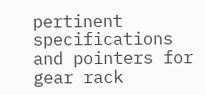pertinent specifications and pointers for gear rack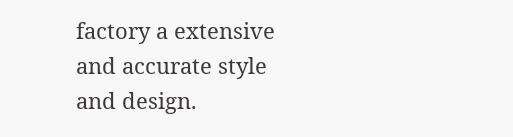factory a extensive and accurate style and design.